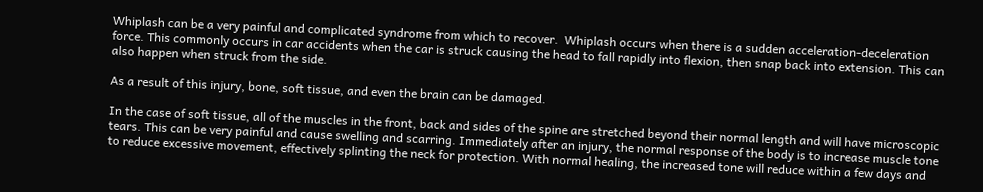Whiplash can be a very painful and complicated syndrome from which to recover.  Whiplash occurs when there is a sudden acceleration-deceleration force. This commonly occurs in car accidents when the car is struck causing the head to fall rapidly into flexion, then snap back into extension. This can also happen when struck from the side.

As a result of this injury, bone, soft tissue, and even the brain can be damaged.

In the case of soft tissue, all of the muscles in the front, back and sides of the spine are stretched beyond their normal length and will have microscopic tears. This can be very painful and cause swelling and scarring. Immediately after an injury, the normal response of the body is to increase muscle tone to reduce excessive movement, effectively splinting the neck for protection. With normal healing, the increased tone will reduce within a few days and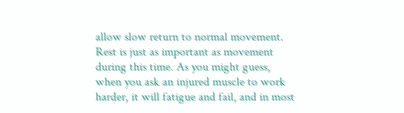allow slow return to normal movement.  Rest is just as important as movement during this time. As you might guess, when you ask an injured muscle to work harder, it will fatigue and fail, and in most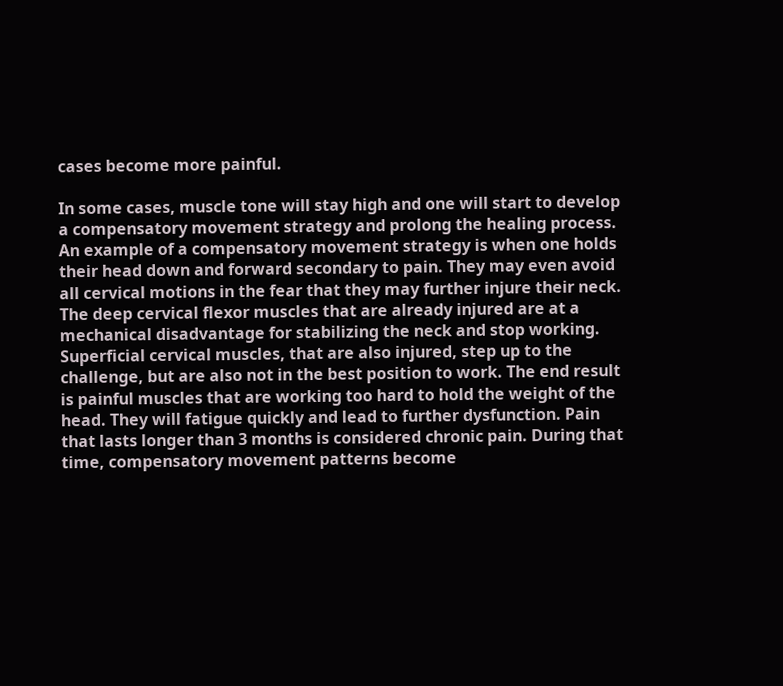cases become more painful.

In some cases, muscle tone will stay high and one will start to develop a compensatory movement strategy and prolong the healing process. An example of a compensatory movement strategy is when one holds their head down and forward secondary to pain. They may even avoid all cervical motions in the fear that they may further injure their neck. The deep cervical flexor muscles that are already injured are at a mechanical disadvantage for stabilizing the neck and stop working. Superficial cervical muscles, that are also injured, step up to the challenge, but are also not in the best position to work. The end result is painful muscles that are working too hard to hold the weight of the head. They will fatigue quickly and lead to further dysfunction. Pain that lasts longer than 3 months is considered chronic pain. During that time, compensatory movement patterns become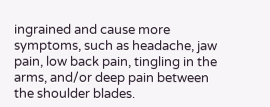ingrained and cause more symptoms, such as headache, jaw pain, low back pain, tingling in the arms, and/or deep pain between the shoulder blades.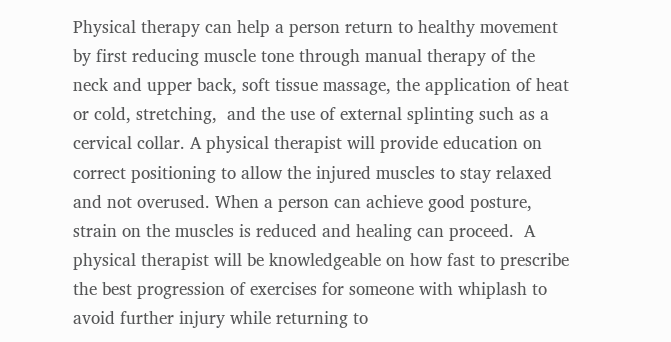Physical therapy can help a person return to healthy movement by first reducing muscle tone through manual therapy of the neck and upper back, soft tissue massage, the application of heat or cold, stretching,  and the use of external splinting such as a cervical collar. A physical therapist will provide education on correct positioning to allow the injured muscles to stay relaxed and not overused. When a person can achieve good posture, strain on the muscles is reduced and healing can proceed.  A physical therapist will be knowledgeable on how fast to prescribe the best progression of exercises for someone with whiplash to avoid further injury while returning to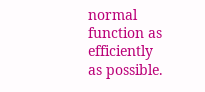normal function as efficiently as possible.